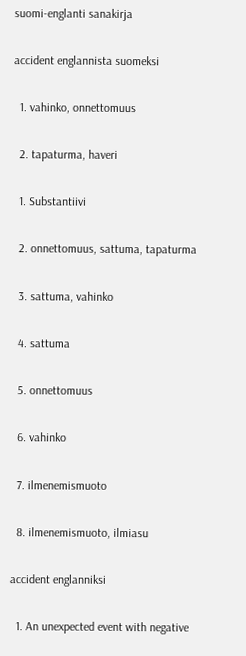suomi-englanti sanakirja

accident englannista suomeksi

  1. vahinko, onnettomuus

  2. tapaturma, haveri

  1. Substantiivi

  2. onnettomuus, sattuma, tapaturma

  3. sattuma, vahinko

  4. sattuma

  5. onnettomuus

  6. vahinko

  7. ilmenemismuoto

  8. ilmenemismuoto, ilmiasu

accident englanniksi

  1. An unexpected event with negative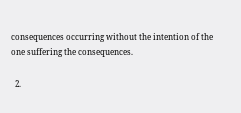consequences occurring without the intention of the one suffering the consequences.

  2.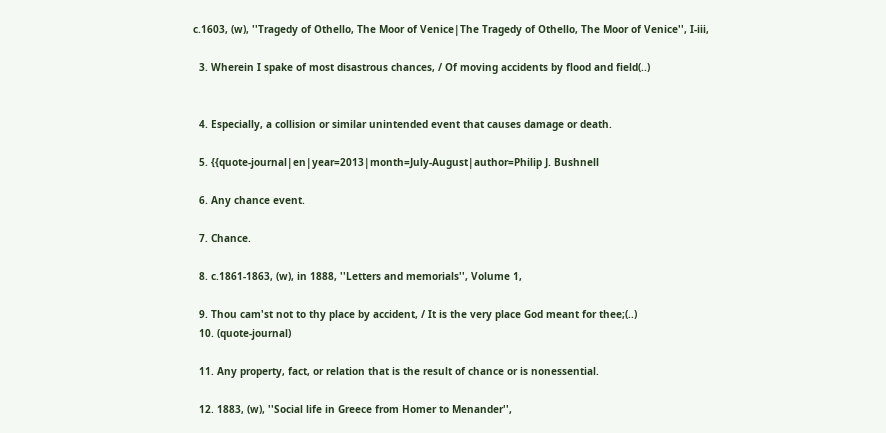c.1603, (w), ''Tragedy of Othello, The Moor of Venice|The Tragedy of Othello, The Moor of Venice'', I-iii,

  3. Wherein I spake of most disastrous chances, / Of moving accidents by flood and field(..)


  4. Especially, a collision or similar unintended event that causes damage or death.

  5. {{quote-journal|en|year=2013|month=July-August|author=Philip J. Bushnell

  6. Any chance event.

  7. Chance.

  8. c.1861-1863, (w), in 1888, ''Letters and memorials'', Volume 1,

  9. Thou cam'st not to thy place by accident, / It is the very place God meant for thee;(..)
  10. (quote-journal)

  11. Any property, fact, or relation that is the result of chance or is nonessential.

  12. 1883, (w), ''Social life in Greece from Homer to Menander'',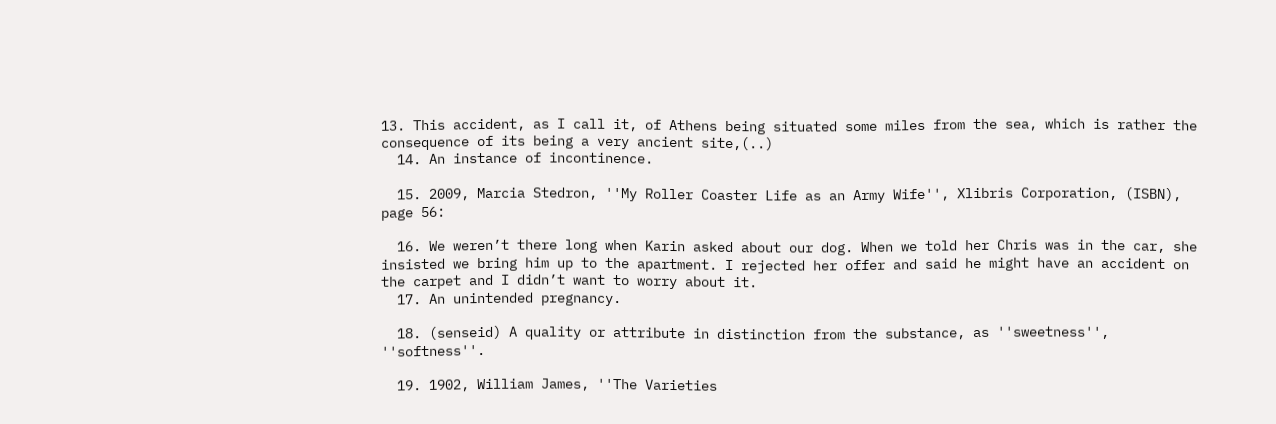13. This accident, as I call it, of Athens being situated some miles from the sea, which is rather the consequence of its being a very ancient site,(..)
  14. An instance of incontinence.

  15. 2009, Marcia Stedron, ''My Roller Coaster Life as an Army Wife'', Xlibris Corporation, (ISBN), page 56:

  16. We weren’t there long when Karin asked about our dog. When we told her Chris was in the car, she insisted we bring him up to the apartment. I rejected her offer and said he might have an accident on the carpet and I didn’t want to worry about it.
  17. An unintended pregnancy.

  18. (senseid) A quality or attribute in distinction from the substance, as ''sweetness'', ''softness''.

  19. 1902, William James, ''The Varieties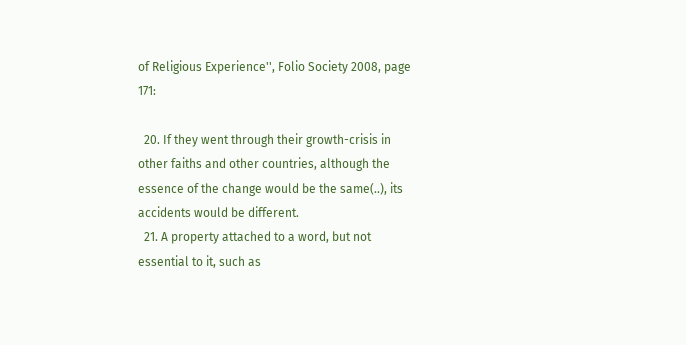of Religious Experience'', Folio Society 2008, page 171:

  20. If they went through their growth-crisis in other faiths and other countries, although the essence of the change would be the same(..), its accidents would be different.
  21. A property attached to a word, but not essential to it, such as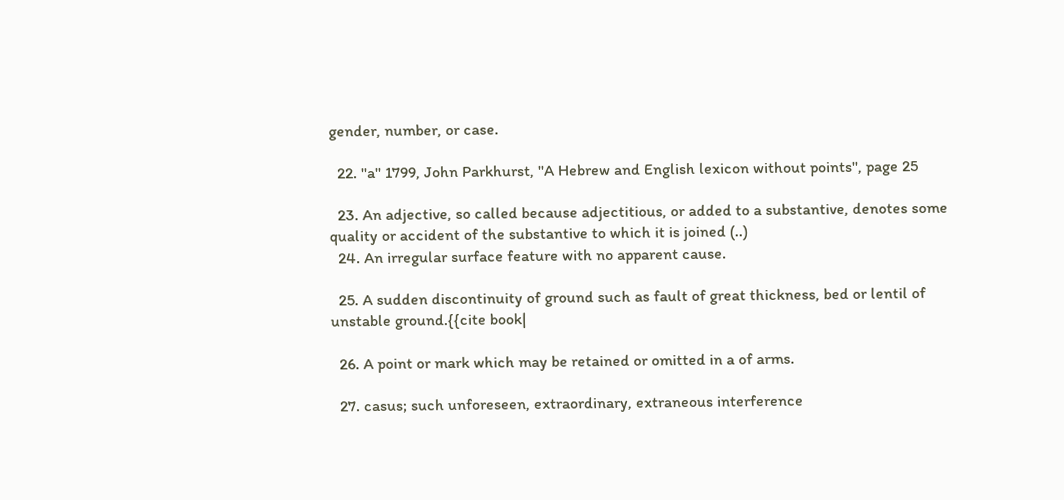gender, number, or case.

  22. ''a'' 1799, John Parkhurst, ''A Hebrew and English lexicon without points'', page 25

  23. An adjective, so called because adjectitious, or added to a substantive, denotes some quality or accident of the substantive to which it is joined (..)
  24. An irregular surface feature with no apparent cause.

  25. A sudden discontinuity of ground such as fault of great thickness, bed or lentil of unstable ground.{{cite book|

  26. A point or mark which may be retained or omitted in a of arms.

  27. casus; such unforeseen, extraordinary, extraneous interference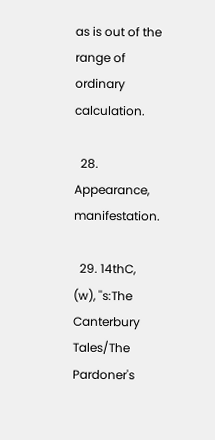as is out of the range of ordinary calculation.

  28. Appearance, manifestation.

  29. 14thC, (w), ''s:The Canterbury Tales/The Pardoner's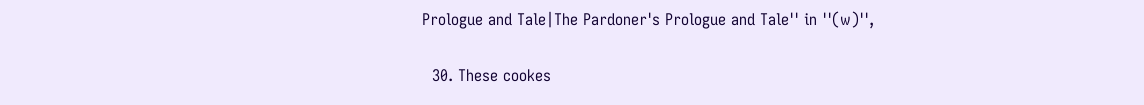Prologue and Tale|The Pardoner's Prologue and Tale'' in ''(w)'',

  30. These cookes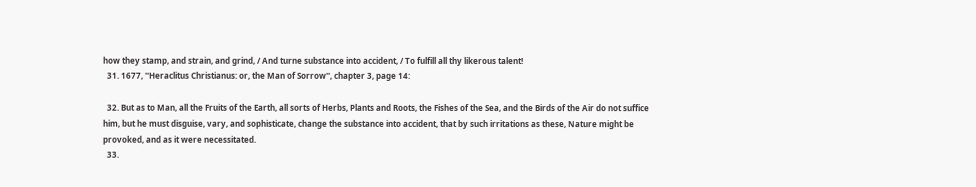how they stamp, and strain, and grind, / And turne substance into accident, / To fulfill all thy likerous talent!
  31. 1677, ''Heraclitus Christianus: or, the Man of Sorrow'', chapter 3, page 14:

  32. But as to Man, all the Fruits of the Earth, all sorts of Herbs, Plants and Roots, the Fishes of the Sea, and the Birds of the Air do not suffice him, but he must disguise, vary, and sophisticate, change the substance into accident, that by such irritations as these, Nature might be provoked, and as it were necessitated.
  33.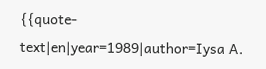{{quote-text|en|year=1989|author=Iysa A.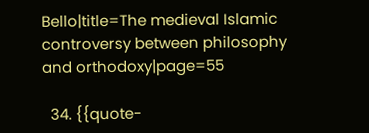Bello|title=The medieval Islamic controversy between philosophy and orthodoxy|page=55

  34. {{quote-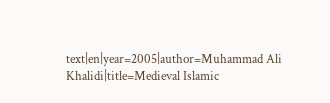text|en|year=2005|author=Muhammad Ali Khalidi|title=Medieval Islamic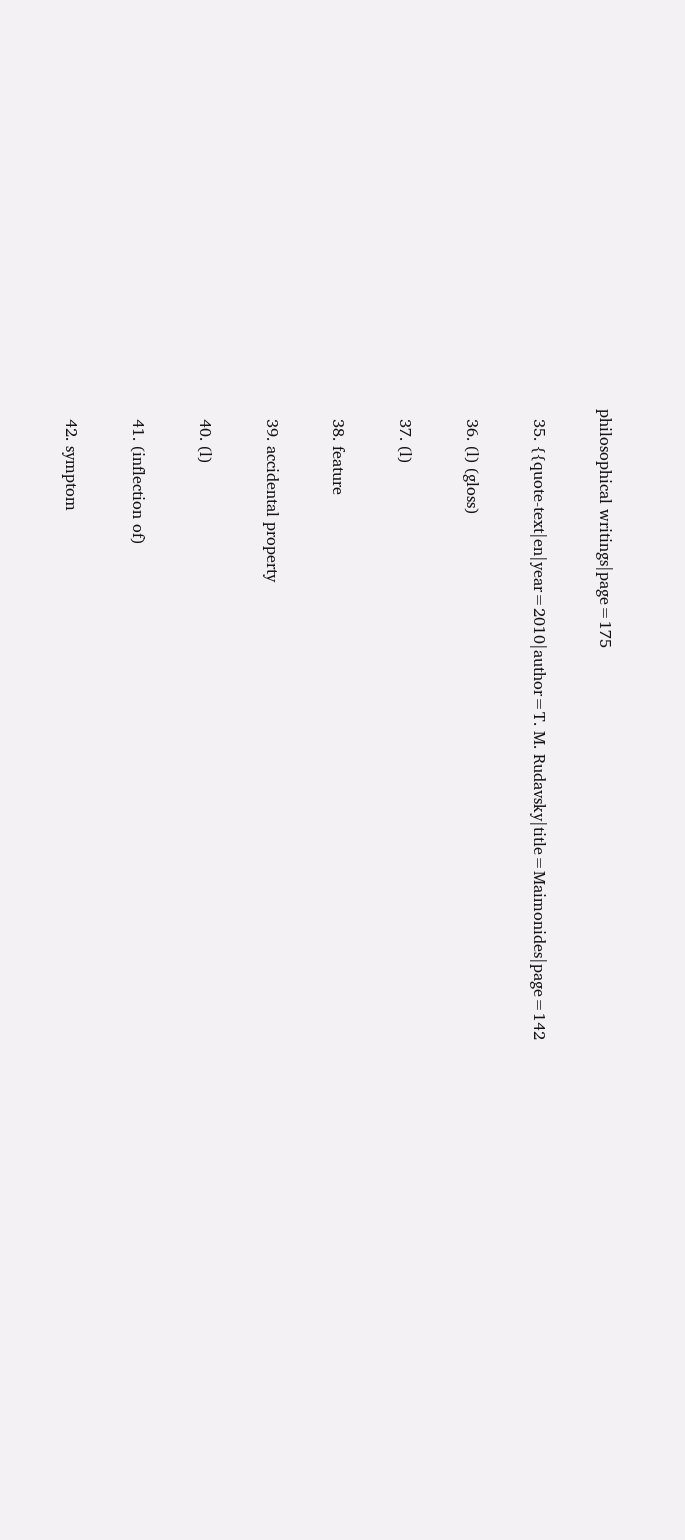philosophical writings|page=175

  35. {{quote-text|en|year=2010|author=T. M. Rudavsky|title=Maimonides|page=142

  36. (l) (gloss)

  37. (l)

  38. feature

  39. accidental property

  40. (l)

  41. (inflection of)

  42. symptom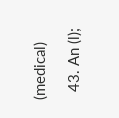(medical)

  43. An (l);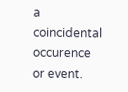a coincidental occurence or event.